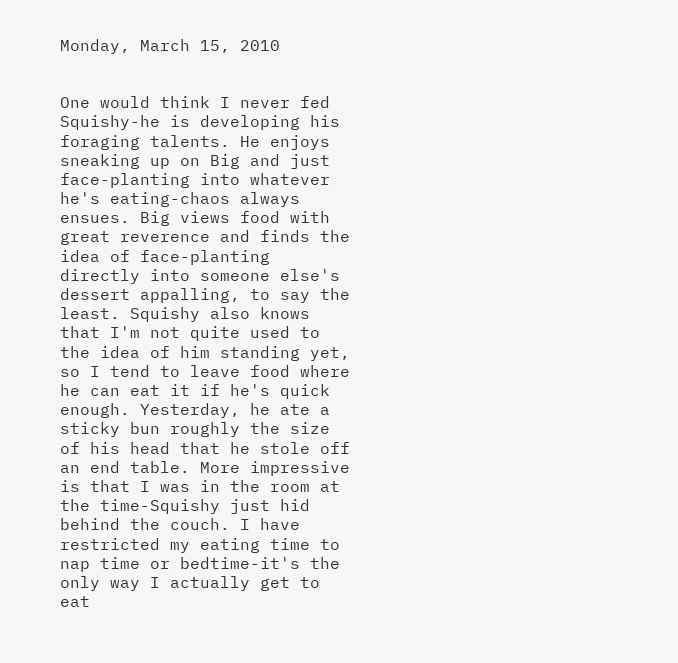Monday, March 15, 2010


One would think I never fed Squishy-he is developing his foraging talents. He enjoys sneaking up on Big and just face-planting into whatever he's eating-chaos always ensues. Big views food with great reverence and finds the idea of face-planting directly into someone else's dessert appalling, to say the least. Squishy also knows that I'm not quite used to the idea of him standing yet, so I tend to leave food where he can eat it if he's quick enough. Yesterday, he ate a sticky bun roughly the size of his head that he stole off an end table. More impressive is that I was in the room at the time-Squishy just hid behind the couch. I have restricted my eating time to nap time or bedtime-it's the only way I actually get to eat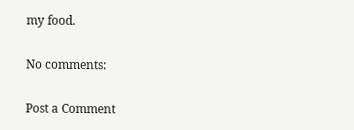my food.

No comments:

Post a Comment